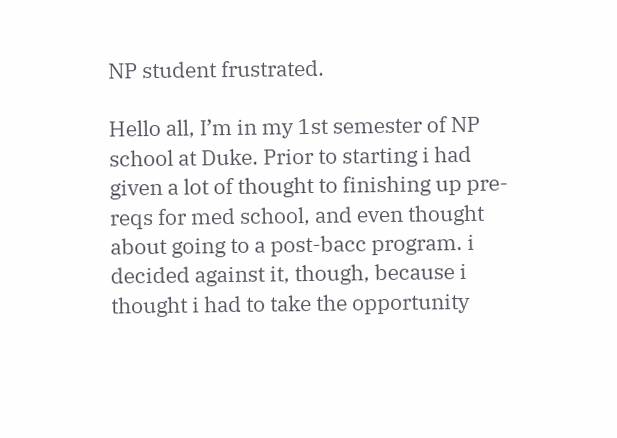NP student frustrated.

Hello all, I’m in my 1st semester of NP school at Duke. Prior to starting i had given a lot of thought to finishing up pre-reqs for med school, and even thought about going to a post-bacc program. i decided against it, though, because i thought i had to take the opportunity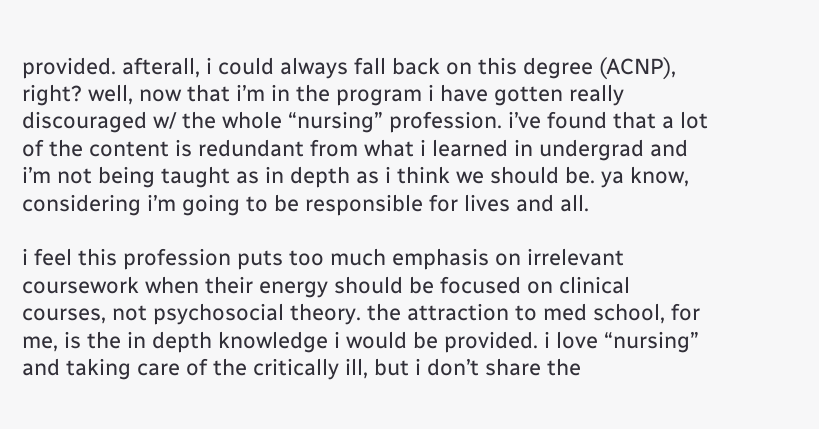provided. afterall, i could always fall back on this degree (ACNP), right? well, now that i’m in the program i have gotten really discouraged w/ the whole “nursing” profession. i’ve found that a lot of the content is redundant from what i learned in undergrad and i’m not being taught as in depth as i think we should be. ya know, considering i’m going to be responsible for lives and all.

i feel this profession puts too much emphasis on irrelevant coursework when their energy should be focused on clinical courses, not psychosocial theory. the attraction to med school, for me, is the in depth knowledge i would be provided. i love “nursing” and taking care of the critically ill, but i don’t share the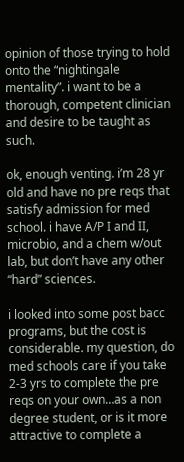opinion of those trying to hold onto the “nightingale mentality”. i want to be a thorough, competent clinician and desire to be taught as such.

ok, enough venting. i’m 28 yr old and have no pre reqs that satisfy admission for med school. i have A/P I and II, microbio, and a chem w/out lab, but don’t have any other “hard” sciences.

i looked into some post bacc programs, but the cost is considerable. my question, do med schools care if you take 2-3 yrs to complete the pre reqs on your own…as a non degree student, or is it more attractive to complete a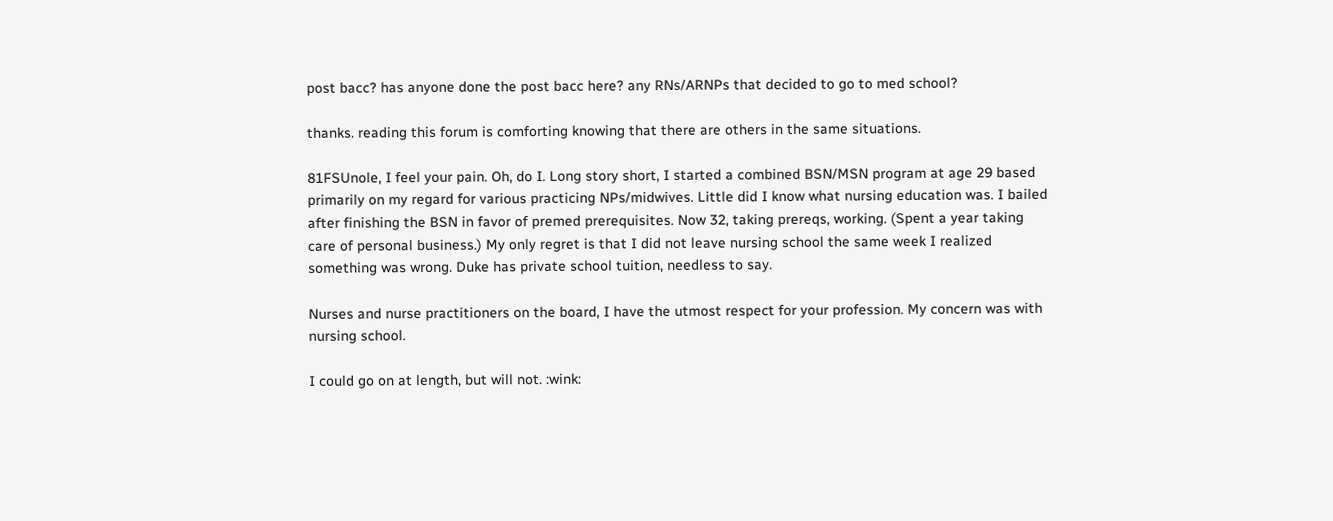post bacc? has anyone done the post bacc here? any RNs/ARNPs that decided to go to med school?

thanks. reading this forum is comforting knowing that there are others in the same situations.

81FSUnole, I feel your pain. Oh, do I. Long story short, I started a combined BSN/MSN program at age 29 based primarily on my regard for various practicing NPs/midwives. Little did I know what nursing education was. I bailed after finishing the BSN in favor of premed prerequisites. Now 32, taking prereqs, working. (Spent a year taking care of personal business.) My only regret is that I did not leave nursing school the same week I realized something was wrong. Duke has private school tuition, needless to say.

Nurses and nurse practitioners on the board, I have the utmost respect for your profession. My concern was with nursing school.

I could go on at length, but will not. :wink: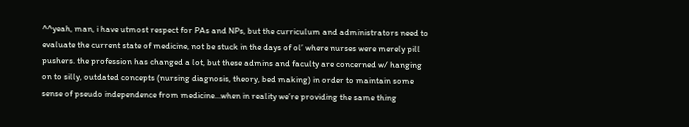^^yeah, man, i have utmost respect for PAs and NPs, but the curriculum and administrators need to evaluate the current state of medicine, not be stuck in the days of ol’ where nurses were merely pill pushers. the profession has changed a lot, but these admins and faculty are concerned w/ hanging on to silly, outdated concepts (nursing diagnosis, theory, bed making) in order to maintain some sense of pseudo independence from medicine…when in reality we’re providing the same thing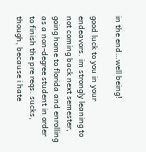in the end…well being!

good luck to you in your endeavors. im strongly leaning to not coming back next semester, going home to florida and enrolling as a non-degree student in order to finish the pre reqs. sucks, though, because i hate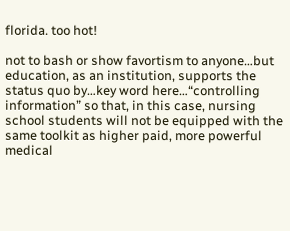florida. too hot!

not to bash or show favortism to anyone…but education, as an institution, supports the status quo by…key word here…“controlling information” so that, in this case, nursing school students will not be equipped with the same toolkit as higher paid, more powerful medical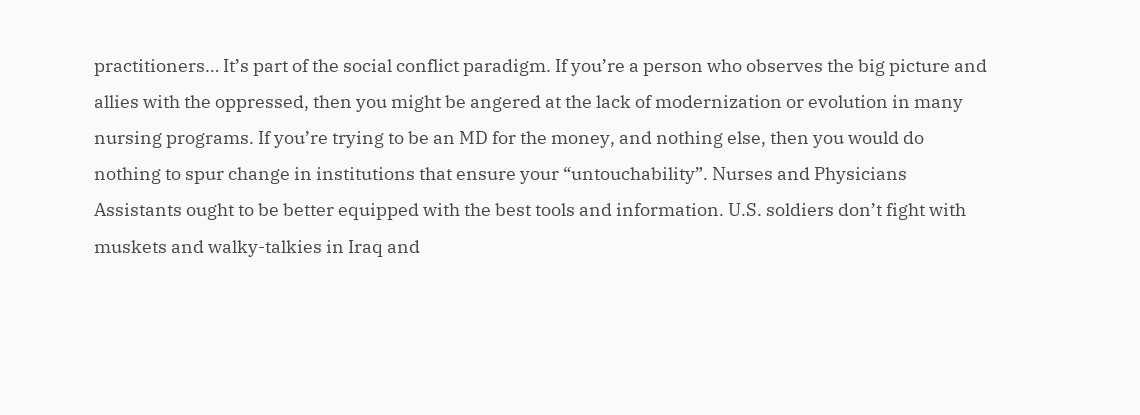practitioners… It’s part of the social conflict paradigm. If you’re a person who observes the big picture and allies with the oppressed, then you might be angered at the lack of modernization or evolution in many nursing programs. If you’re trying to be an MD for the money, and nothing else, then you would do nothing to spur change in institutions that ensure your “untouchability”. Nurses and Physicians Assistants ought to be better equipped with the best tools and information. U.S. soldiers don’t fight with muskets and walky-talkies in Iraq and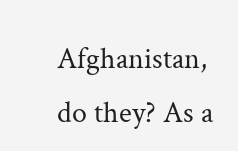Afghanistan, do they? As a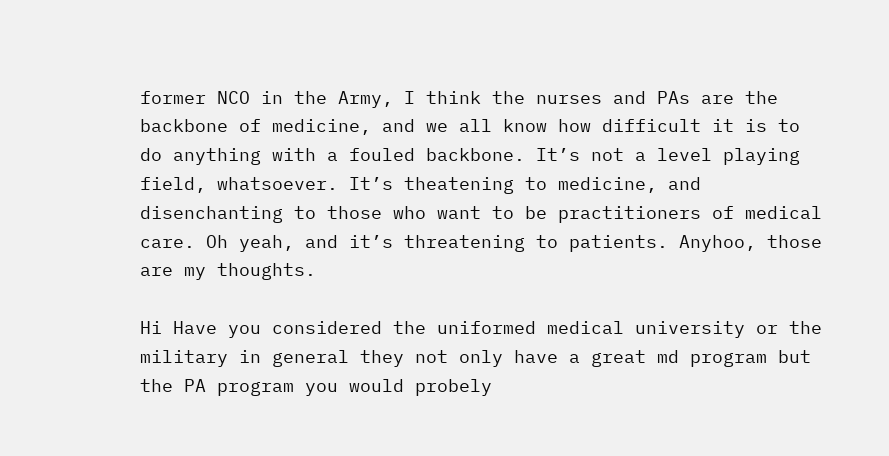former NCO in the Army, I think the nurses and PAs are the backbone of medicine, and we all know how difficult it is to do anything with a fouled backbone. It’s not a level playing field, whatsoever. It’s theatening to medicine, and disenchanting to those who want to be practitioners of medical care. Oh yeah, and it’s threatening to patients. Anyhoo, those are my thoughts.

Hi Have you considered the uniformed medical university or the military in general they not only have a great md program but the PA program you would probely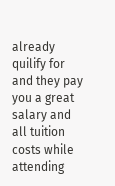already quilify for and they pay you a great salary and all tuition costs while attending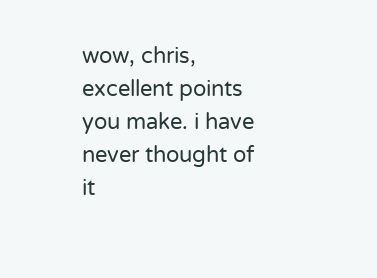wow, chris, excellent points you make. i have never thought of it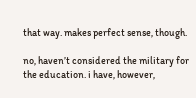that way. makes perfect sense, though.

no, haven’t considered the military for the education. i have, however,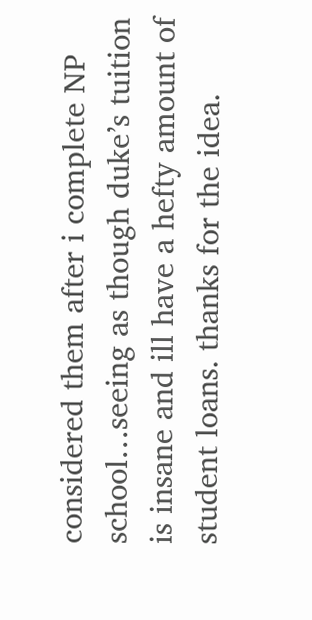considered them after i complete NP school…seeing as though duke’s tuition is insane and ill have a hefty amount of student loans. thanks for the idea.